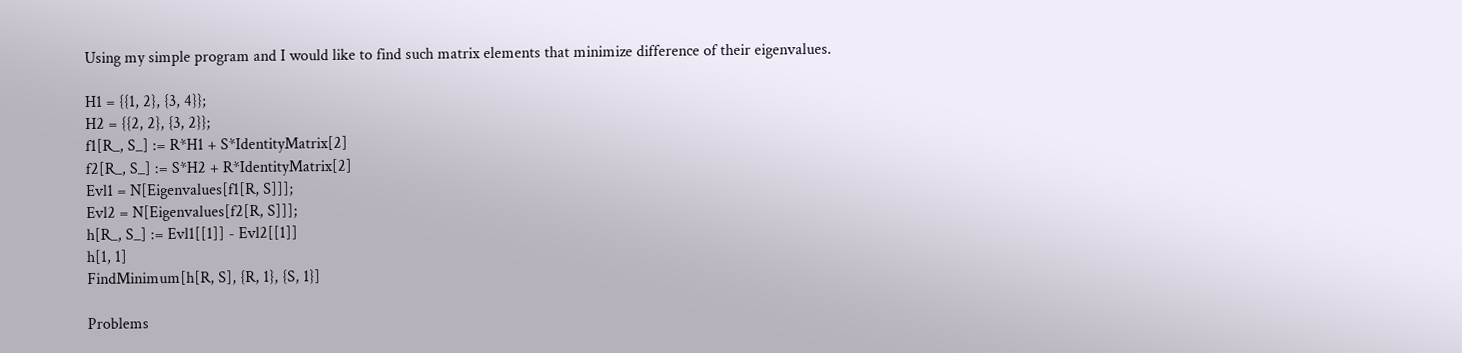Using my simple program and I would like to find such matrix elements that minimize difference of their eigenvalues.

H1 = {{1, 2}, {3, 4}};
H2 = {{2, 2}, {3, 2}};
f1[R_, S_] := R*H1 + S*IdentityMatrix[2]
f2[R_, S_] := S*H2 + R*IdentityMatrix[2]
Evl1 = N[Eigenvalues[f1[R, S]]];
Evl2 = N[Eigenvalues[f2[R, S]]];
h[R_, S_] := Evl1[[1]] - Evl2[[1]]
h[1, 1]
FindMinimum[h[R, S], {R, 1}, {S, 1}]

Problems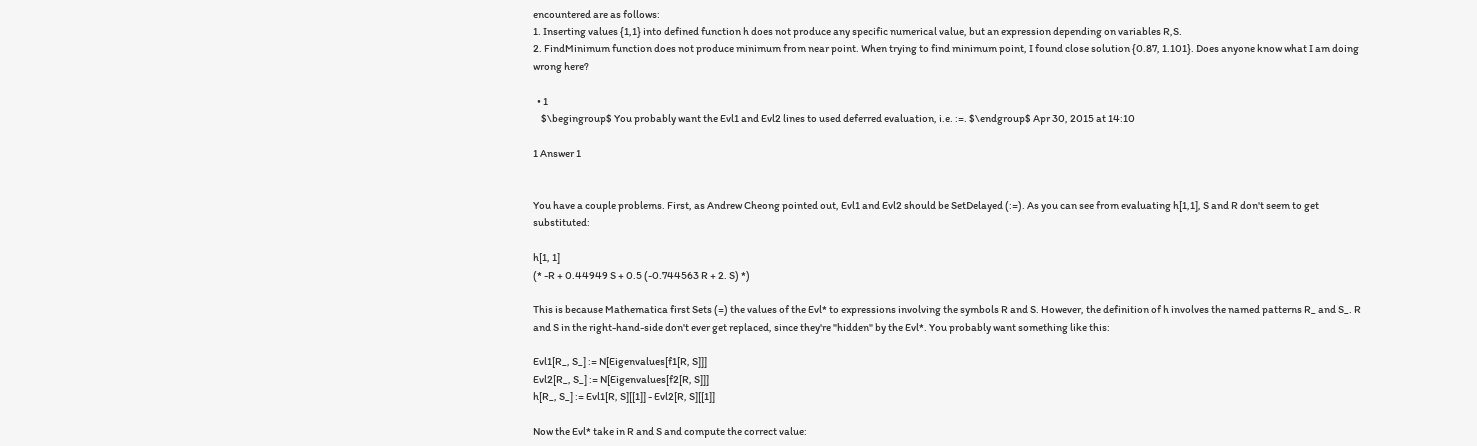encountered are as follows:
1. Inserting values {1,1} into defined function h does not produce any specific numerical value, but an expression depending on variables R,S.
2. FindMinimum function does not produce minimum from near point. When trying to find minimum point, I found close solution {0.87, 1.101}. Does anyone know what I am doing wrong here?

  • 1
    $\begingroup$ You probably want the Evl1 and Evl2 lines to used deferred evaluation, i.e. :=. $\endgroup$ Apr 30, 2015 at 14:10

1 Answer 1


You have a couple problems. First, as Andrew Cheong pointed out, Evl1 and Evl2 should be SetDelayed (:=). As you can see from evaluating h[1,1], S and R don't seem to get substituted:

h[1, 1]
(* -R + 0.44949 S + 0.5 (-0.744563 R + 2. S) *)

This is because Mathematica first Sets (=) the values of the Evl* to expressions involving the symbols R and S. However, the definition of h involves the named patterns R_ and S_. R and S in the right-hand-side don't ever get replaced, since they're "hidden" by the Evl*. You probably want something like this:

Evl1[R_, S_] := N[Eigenvalues[f1[R, S]]]
Evl2[R_, S_] := N[Eigenvalues[f2[R, S]]]
h[R_, S_] := Evl1[R, S][[1]] - Evl2[R, S][[1]]

Now the Evl* take in R and S and compute the correct value: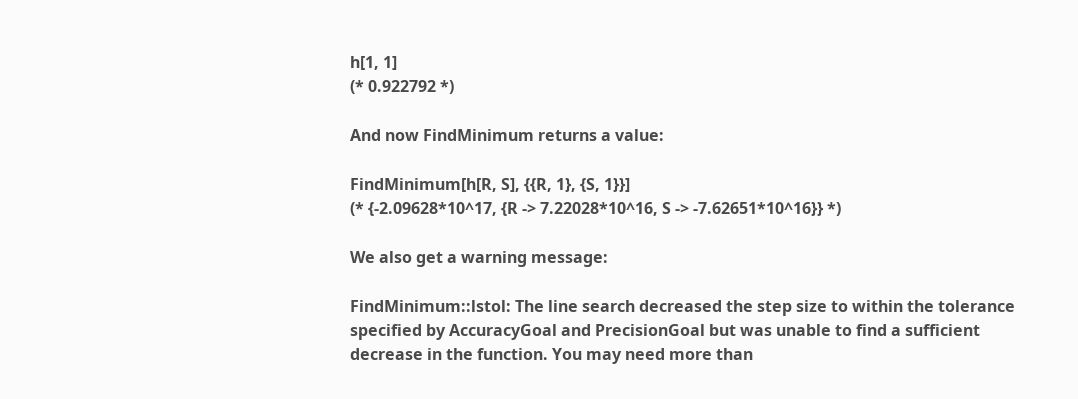h[1, 1]
(* 0.922792 *)

And now FindMinimum returns a value:

FindMinimum[h[R, S], {{R, 1}, {S, 1}}]
(* {-2.09628*10^17, {R -> 7.22028*10^16, S -> -7.62651*10^16}} *)

We also get a warning message:

FindMinimum::lstol: The line search decreased the step size to within the tolerance
specified by AccuracyGoal and PrecisionGoal but was unable to find a sufficient
decrease in the function. You may need more than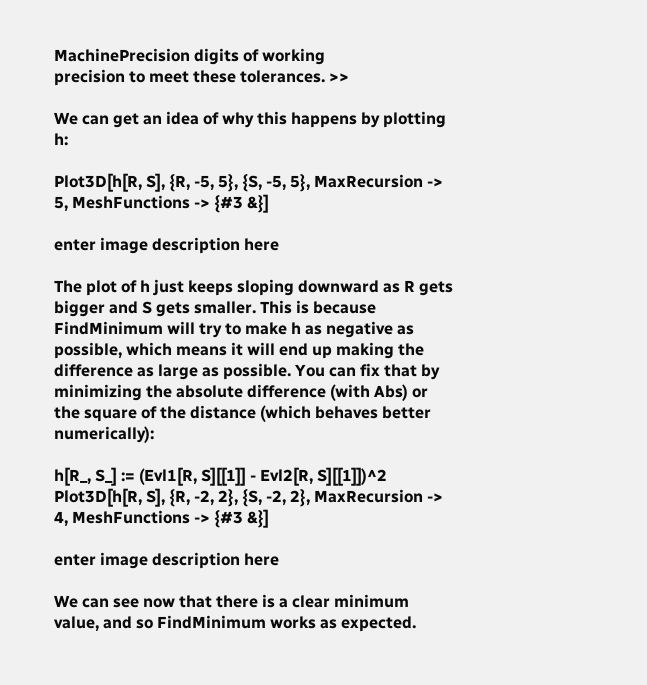MachinePrecision digits of working
precision to meet these tolerances. >>

We can get an idea of why this happens by plotting h:

Plot3D[h[R, S], {R, -5, 5}, {S, -5, 5}, MaxRecursion -> 5, MeshFunctions -> {#3 &}]

enter image description here

The plot of h just keeps sloping downward as R gets bigger and S gets smaller. This is because FindMinimum will try to make h as negative as possible, which means it will end up making the difference as large as possible. You can fix that by minimizing the absolute difference (with Abs) or the square of the distance (which behaves better numerically):

h[R_, S_] := (Evl1[R, S][[1]] - Evl2[R, S][[1]])^2
Plot3D[h[R, S], {R, -2, 2}, {S, -2, 2}, MaxRecursion -> 4, MeshFunctions -> {#3 &}]

enter image description here

We can see now that there is a clear minimum value, and so FindMinimum works as expected.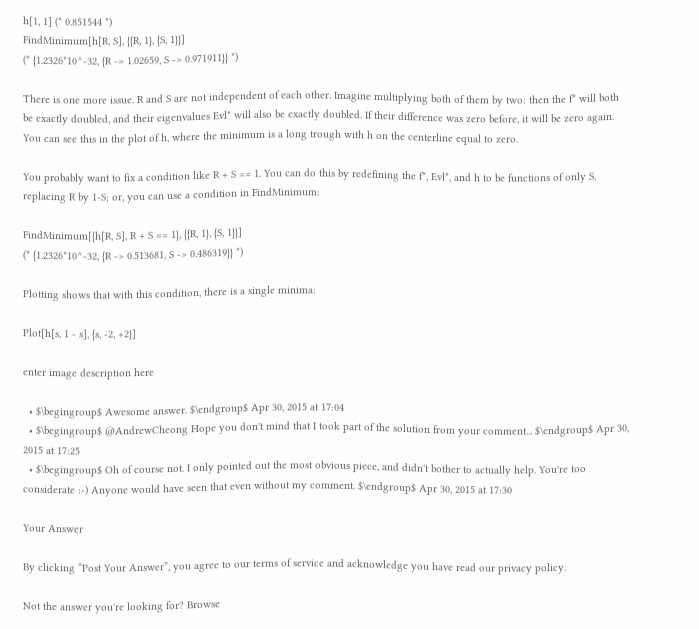h[1, 1] (* 0.851544 *)
FindMinimum[h[R, S], {{R, 1}, {S, 1}}]
(* {1.2326*10^-32, {R -> 1.02659, S -> 0.971911}} *)

There is one more issue. R and S are not independent of each other. Imagine multiplying both of them by two: then the f* will both be exactly doubled, and their eigenvalues Evl* will also be exactly doubled. If their difference was zero before, it will be zero again. You can see this in the plot of h, where the minimum is a long trough with h on the centerline equal to zero.

You probably want to fix a condition like R + S == 1. You can do this by redefining the f*, Evl*, and h to be functions of only S, replacing R by 1-S; or, you can use a condition in FindMinimum:

FindMinimum[{h[R, S], R + S == 1}, {{R, 1}, {S, 1}}]
(* {1.2326*10^-32, {R -> 0.513681, S -> 0.486319}} *)

Plotting shows that with this condition, there is a single minima:

Plot[h[s, 1 - s], {s, -2, +2}]

enter image description here

  • $\begingroup$ Awesome answer. $\endgroup$ Apr 30, 2015 at 17:04
  • $\begingroup$ @AndrewCheong Hope you don't mind that I took part of the solution from your comment... $\endgroup$ Apr 30, 2015 at 17:25
  • $\begingroup$ Oh of course not. I only pointed out the most obvious piece, and didn't bother to actually help. You're too considerate :-) Anyone would have seen that even without my comment. $\endgroup$ Apr 30, 2015 at 17:30

Your Answer

By clicking “Post Your Answer”, you agree to our terms of service and acknowledge you have read our privacy policy.

Not the answer you're looking for? Browse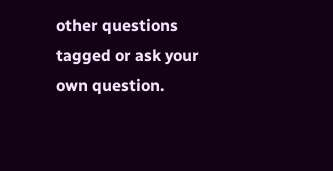other questions tagged or ask your own question.